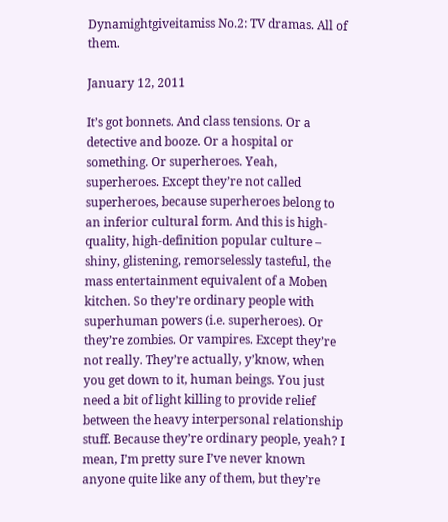Dynamightgiveitamiss No.2: TV dramas. All of them.

January 12, 2011

It’s got bonnets. And class tensions. Or a detective and booze. Or a hospital or something. Or superheroes. Yeah, superheroes. Except they’re not called superheroes, because superheroes belong to an inferior cultural form. And this is high-quality, high-definition popular culture – shiny, glistening, remorselessly tasteful, the mass entertainment equivalent of a Moben kitchen. So they’re ordinary people with superhuman powers (i.e. superheroes). Or they’re zombies. Or vampires. Except they’re not really. They’re actually, y’know, when you get down to it, human beings. You just need a bit of light killing to provide relief between the heavy interpersonal relationship stuff. Because they’re ordinary people, yeah? I mean, I’m pretty sure I’ve never known anyone quite like any of them, but they’re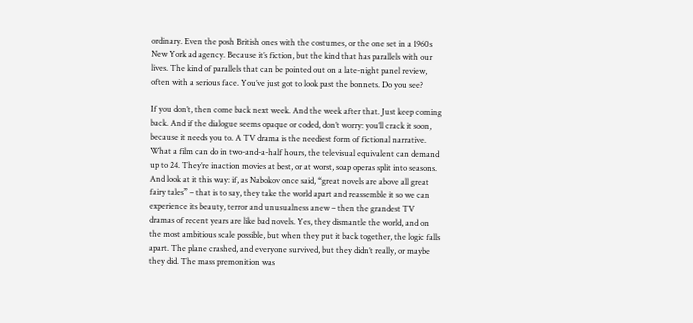ordinary. Even the posh British ones with the costumes, or the one set in a 1960s New York ad agency. Because it’s fiction, but the kind that has parallels with our lives. The kind of parallels that can be pointed out on a late-night panel review, often with a serious face. You’ve just got to look past the bonnets. Do you see?

If you don’t, then come back next week. And the week after that. Just keep coming back. And if the dialogue seems opaque or coded, don’t worry: you’ll crack it soon, because it needs you to. A TV drama is the neediest form of fictional narrative. What a film can do in two-and-a-half hours, the televisual equivalent can demand up to 24. They’re inaction movies at best, or at worst, soap operas split into seasons. And look at it this way: if, as Nabokov once said, “great novels are above all great fairy tales” – that is to say, they take the world apart and reassemble it so we can experience its beauty, terror and unusualness anew – then the grandest TV dramas of recent years are like bad novels. Yes, they dismantle the world, and on the most ambitious scale possible, but when they put it back together, the logic falls apart. The plane crashed, and everyone survived, but they didn’t really, or maybe they did. The mass premonition was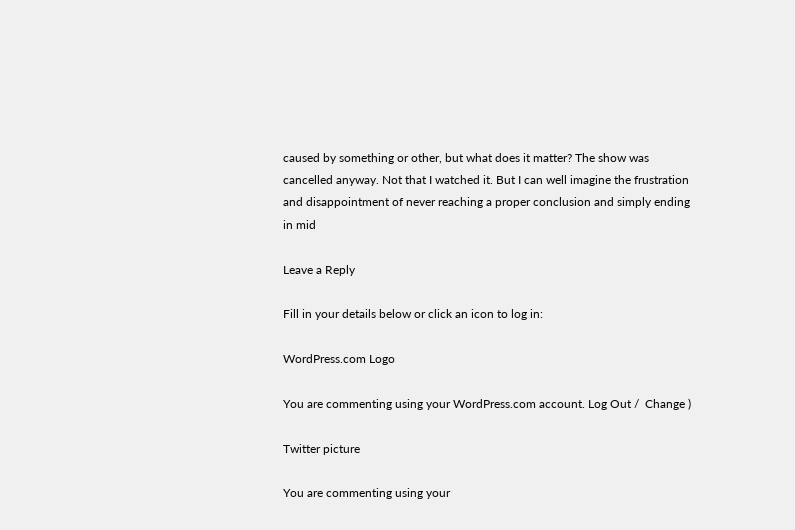caused by something or other, but what does it matter? The show was cancelled anyway. Not that I watched it. But I can well imagine the frustration and disappointment of never reaching a proper conclusion and simply ending in mid

Leave a Reply

Fill in your details below or click an icon to log in:

WordPress.com Logo

You are commenting using your WordPress.com account. Log Out /  Change )

Twitter picture

You are commenting using your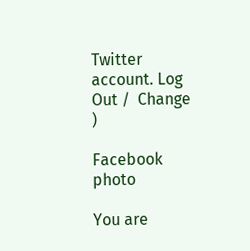Twitter account. Log Out /  Change )

Facebook photo

You are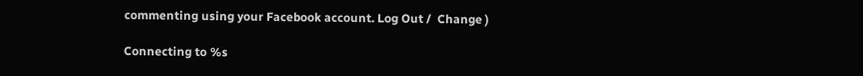commenting using your Facebook account. Log Out /  Change )

Connecting to %s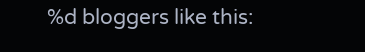%d bloggers like this: